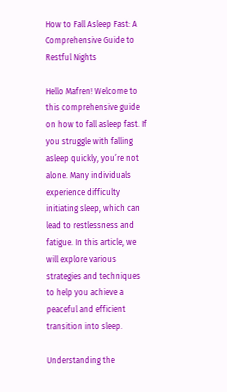How to Fall Asleep Fast: A Comprehensive Guide to Restful Nights

Hello Mafren! Welcome to this comprehensive guide on how to fall asleep fast. If you struggle with falling asleep quickly, you’re not alone. Many individuals experience difficulty initiating sleep, which can lead to restlessness and fatigue. In this article, we will explore various strategies and techniques to help you achieve a peaceful and efficient transition into sleep.

Understanding the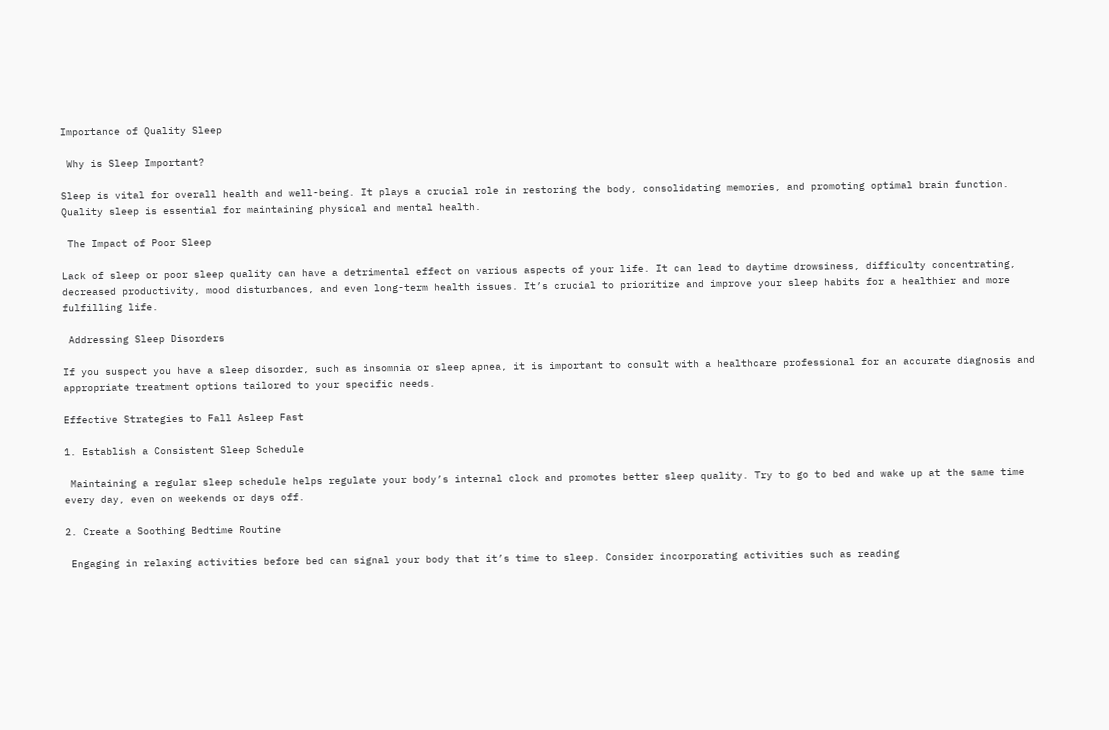Importance of Quality Sleep

 Why is Sleep Important?

Sleep is vital for overall health and well-being. It plays a crucial role in restoring the body, consolidating memories, and promoting optimal brain function. Quality sleep is essential for maintaining physical and mental health.

 The Impact of Poor Sleep

Lack of sleep or poor sleep quality can have a detrimental effect on various aspects of your life. It can lead to daytime drowsiness, difficulty concentrating, decreased productivity, mood disturbances, and even long-term health issues. It’s crucial to prioritize and improve your sleep habits for a healthier and more fulfilling life.

 Addressing Sleep Disorders

If you suspect you have a sleep disorder, such as insomnia or sleep apnea, it is important to consult with a healthcare professional for an accurate diagnosis and appropriate treatment options tailored to your specific needs.

Effective Strategies to Fall Asleep Fast

1. Establish a Consistent Sleep Schedule

 Maintaining a regular sleep schedule helps regulate your body’s internal clock and promotes better sleep quality. Try to go to bed and wake up at the same time every day, even on weekends or days off.

2. Create a Soothing Bedtime Routine

 Engaging in relaxing activities before bed can signal your body that it’s time to sleep. Consider incorporating activities such as reading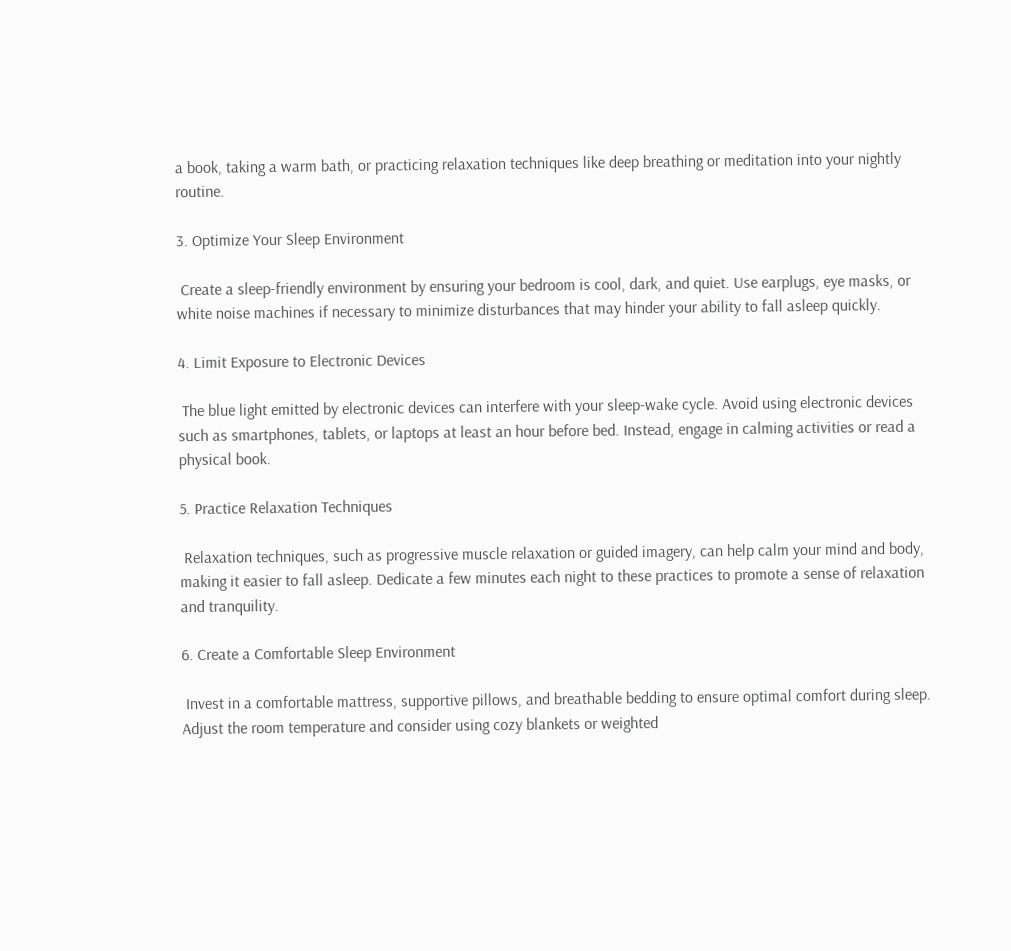a book, taking a warm bath, or practicing relaxation techniques like deep breathing or meditation into your nightly routine.

3. Optimize Your Sleep Environment

 Create a sleep-friendly environment by ensuring your bedroom is cool, dark, and quiet. Use earplugs, eye masks, or white noise machines if necessary to minimize disturbances that may hinder your ability to fall asleep quickly.

4. Limit Exposure to Electronic Devices

 The blue light emitted by electronic devices can interfere with your sleep-wake cycle. Avoid using electronic devices such as smartphones, tablets, or laptops at least an hour before bed. Instead, engage in calming activities or read a physical book.

5. Practice Relaxation Techniques

 Relaxation techniques, such as progressive muscle relaxation or guided imagery, can help calm your mind and body, making it easier to fall asleep. Dedicate a few minutes each night to these practices to promote a sense of relaxation and tranquility.

6. Create a Comfortable Sleep Environment

 Invest in a comfortable mattress, supportive pillows, and breathable bedding to ensure optimal comfort during sleep. Adjust the room temperature and consider using cozy blankets or weighted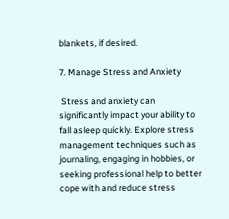blankets, if desired.

7. Manage Stress and Anxiety

 Stress and anxiety can significantly impact your ability to fall asleep quickly. Explore stress management techniques such as journaling, engaging in hobbies, or seeking professional help to better cope with and reduce stress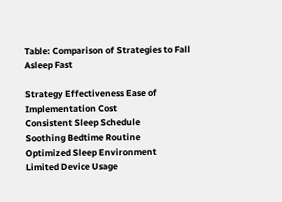Table: Comparison of Strategies to Fall Asleep Fast

Strategy Effectiveness Ease of Implementation Cost
Consistent Sleep Schedule
Soothing Bedtime Routine
Optimized Sleep Environment
Limited Device Usage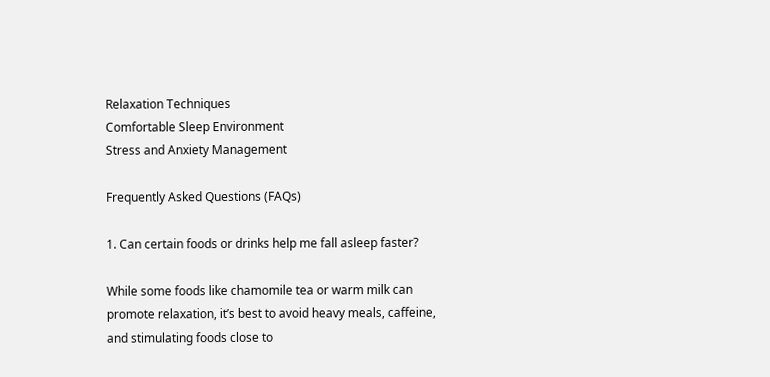Relaxation Techniques
Comfortable Sleep Environment
Stress and Anxiety Management

Frequently Asked Questions (FAQs)

1. Can certain foods or drinks help me fall asleep faster?

While some foods like chamomile tea or warm milk can promote relaxation, it’s best to avoid heavy meals, caffeine, and stimulating foods close to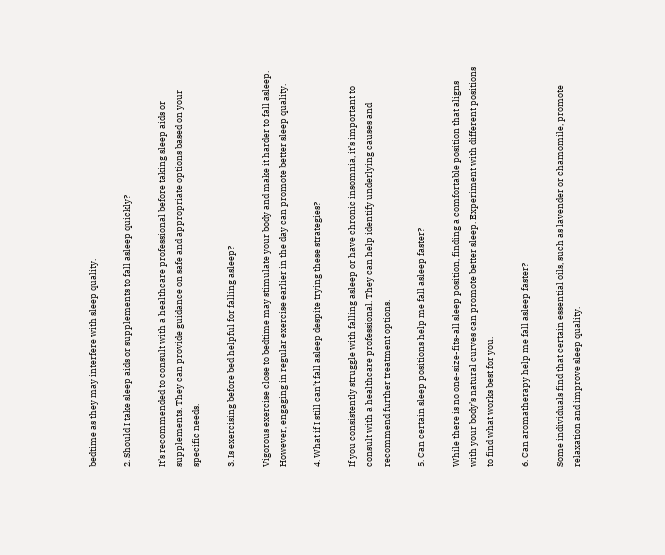bedtime as they may interfere with sleep quality.

2. Should I take sleep aids or supplements to fall asleep quickly?

It’s recommended to consult with a healthcare professional before taking sleep aids or supplements. They can provide guidance on safe and appropriate options based on your specific needs.

3. Is exercising before bed helpful for falling asleep?

Vigorous exercise close to bedtime may stimulate your body and make it harder to fall asleep. However, engaging in regular exercise earlier in the day can promote better sleep quality.

4. What if I still can’t fall asleep despite trying these strategies?

If you consistently struggle with falling asleep or have chronic insomnia, it’s important to consult with a healthcare professional. They can help identify underlying causes and recommend further treatment options.

5. Can certain sleep positions help me fall asleep faster?

While there is no one-size-fits-all sleep position, finding a comfortable position that aligns with your body’s natural curves can promote better sleep. Experiment with different positions to find what works best for you.

6. Can aromatherapy help me fall asleep faster?

Some individuals find that certain essential oils, such as lavender or chamomile, promote relaxation and improve sleep quality.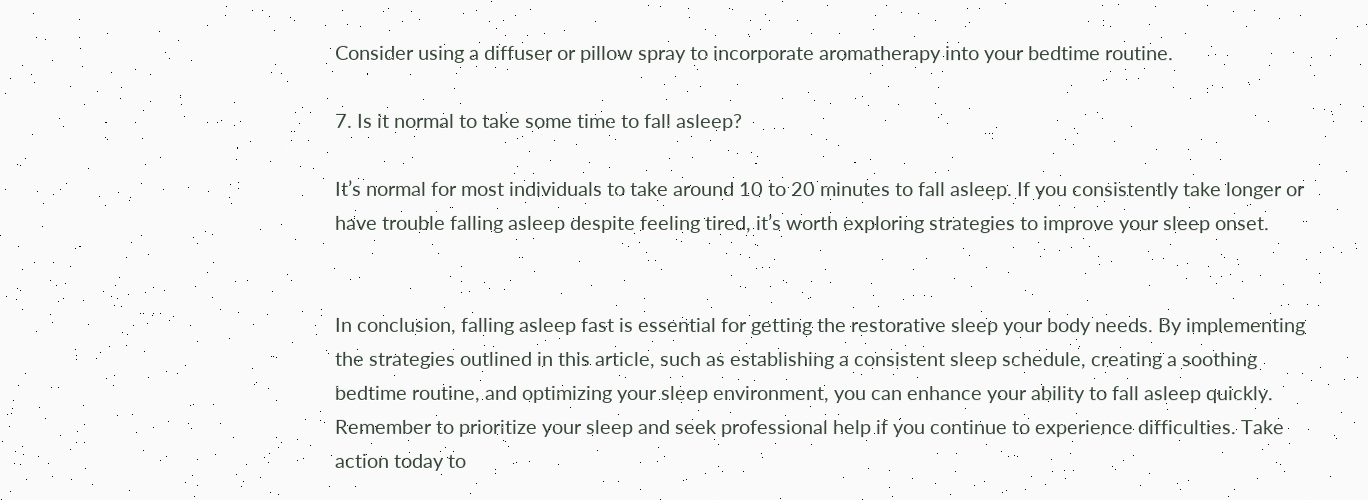Consider using a diffuser or pillow spray to incorporate aromatherapy into your bedtime routine.

7. Is it normal to take some time to fall asleep?

It’s normal for most individuals to take around 10 to 20 minutes to fall asleep. If you consistently take longer or have trouble falling asleep despite feeling tired, it’s worth exploring strategies to improve your sleep onset.


In conclusion, falling asleep fast is essential for getting the restorative sleep your body needs. By implementing the strategies outlined in this article, such as establishing a consistent sleep schedule, creating a soothing bedtime routine, and optimizing your sleep environment, you can enhance your ability to fall asleep quickly. Remember to prioritize your sleep and seek professional help if you continue to experience difficulties. Take action today to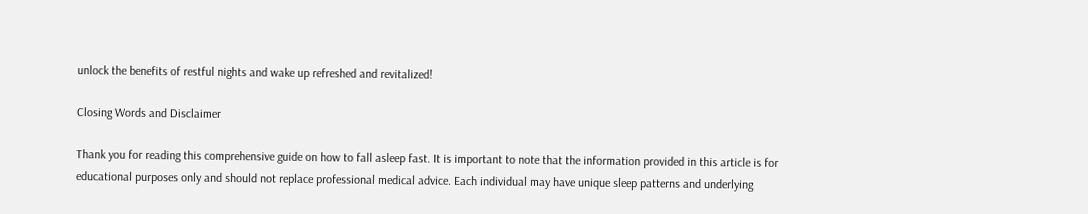unlock the benefits of restful nights and wake up refreshed and revitalized!

Closing Words and Disclaimer

Thank you for reading this comprehensive guide on how to fall asleep fast. It is important to note that the information provided in this article is for educational purposes only and should not replace professional medical advice. Each individual may have unique sleep patterns and underlying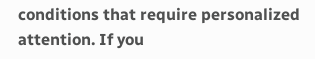conditions that require personalized attention. If you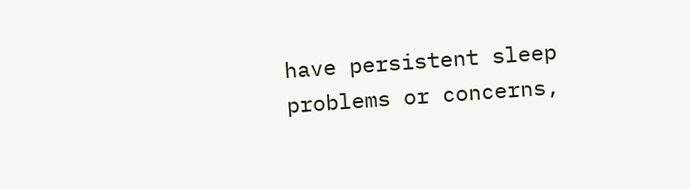have persistent sleep problems or concerns,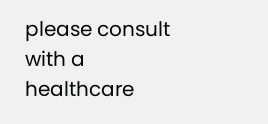please consult with a healthcare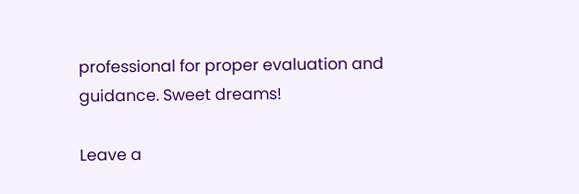professional for proper evaluation and guidance. Sweet dreams!

Leave a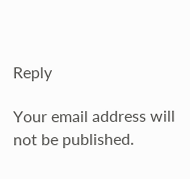Reply

Your email address will not be published.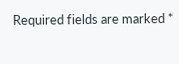Required fields are marked *